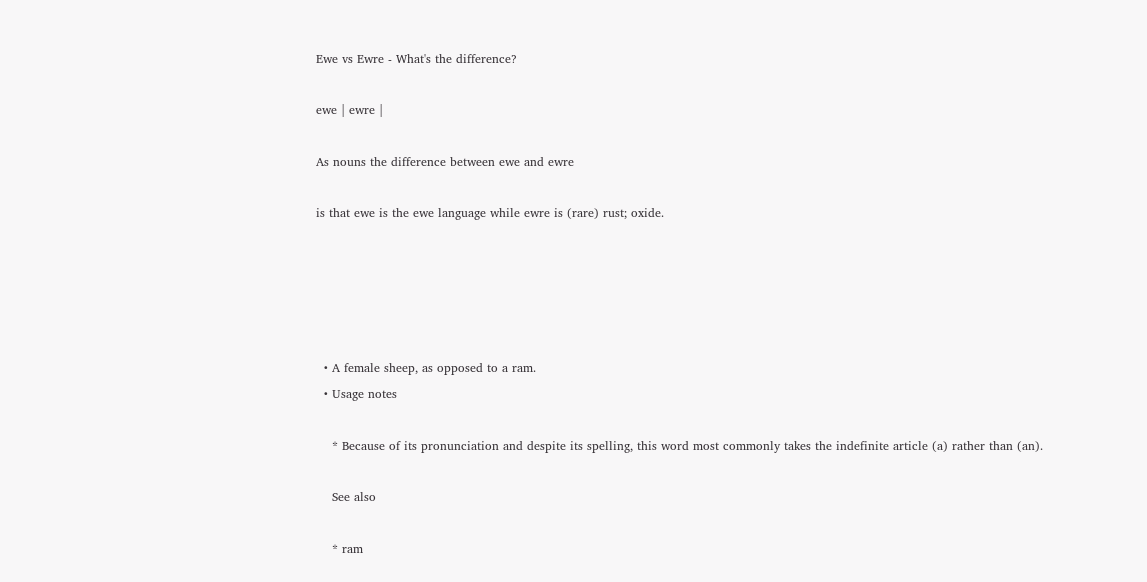Ewe vs Ewre - What's the difference?

ewe | ewre |

As nouns the difference between ewe and ewre

is that ewe is the ewe language while ewre is (rare) rust; oxide.





  • A female sheep, as opposed to a ram.
  • Usage notes

    * Because of its pronunciation and despite its spelling, this word most commonly takes the indefinite article (a) rather than (an).

    See also

    * ram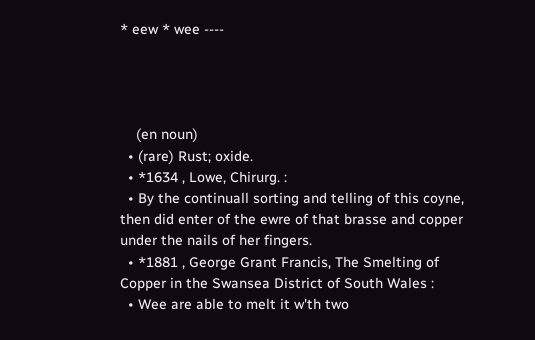* eew * wee ----




    (en noun)
  • (rare) Rust; oxide.
  • *1634 , Lowe, Chirurg. :
  • By the continuall sorting and telling of this coyne, then did enter of the ewre of that brasse and copper under the nails of her fingers.
  • *1881 , George Grant Francis, The Smelting of Copper in the Swansea District of South Wales :
  • Wee are able to melt it w'th two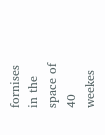fornises in the space of 40 weekes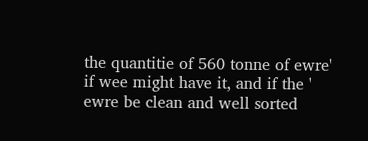the quantitie of 560 tonne of ewre' if wee might have it, and if the ' ewre be clean and well sorted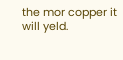the mor copper it will yeld.